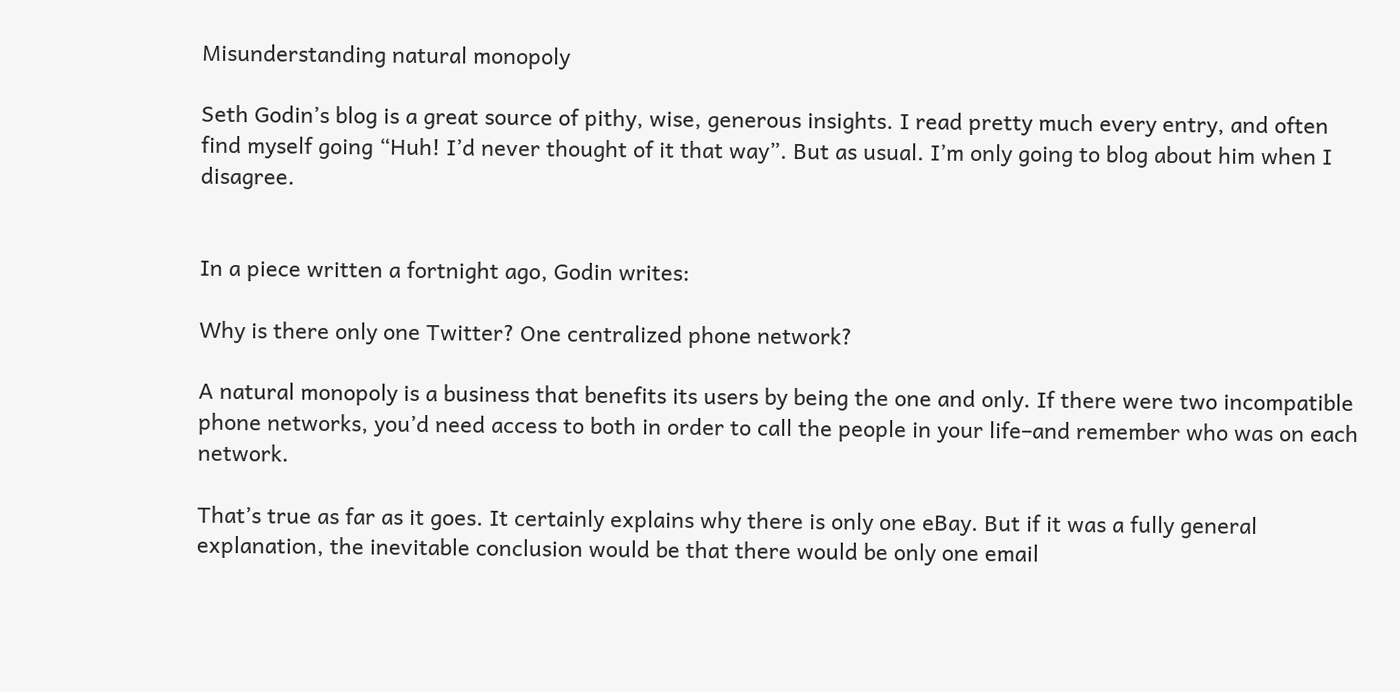Misunderstanding natural monopoly

Seth Godin’s blog is a great source of pithy, wise, generous insights. I read pretty much every entry, and often find myself going “Huh! I’d never thought of it that way”. But as usual. I’m only going to blog about him when I disagree.


In a piece written a fortnight ago, Godin writes:

Why is there only one Twitter? One centralized phone network?

A natural monopoly is a business that benefits its users by being the one and only. If there were two incompatible phone networks, you’d need access to both in order to call the people in your life–and remember who was on each network.

That’s true as far as it goes. It certainly explains why there is only one eBay. But if it was a fully general explanation, the inevitable conclusion would be that there would be only one email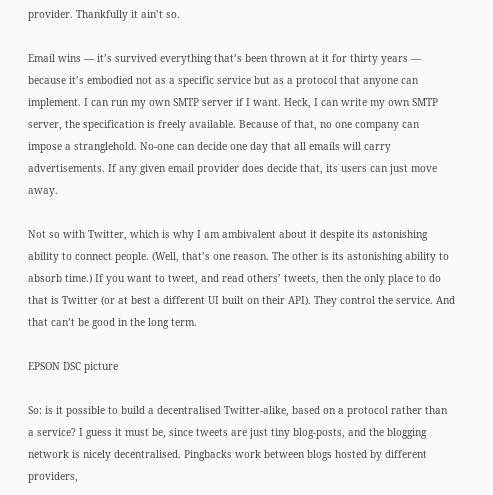provider. Thankfully it ain’t so.

Email wins — it’s survived everything that’s been thrown at it for thirty years — because it’s embodied not as a specific service but as a protocol that anyone can implement. I can run my own SMTP server if I want. Heck, I can write my own SMTP server, the specification is freely available. Because of that, no one company can impose a stranglehold. No-one can decide one day that all emails will carry advertisements. If any given email provider does decide that, its users can just move away.

Not so with Twitter, which is why I am ambivalent about it despite its astonishing ability to connect people. (Well, that’s one reason. The other is its astonishing ability to absorb time.) If you want to tweet, and read others’ tweets, then the only place to do that is Twitter (or at best a different UI built on their API). They control the service. And that can’t be good in the long term.

EPSON DSC picture

So: is it possible to build a decentralised Twitter-alike, based on a protocol rather than a service? I guess it must be, since tweets are just tiny blog-posts, and the blogging network is nicely decentralised. Pingbacks work between blogs hosted by different providers,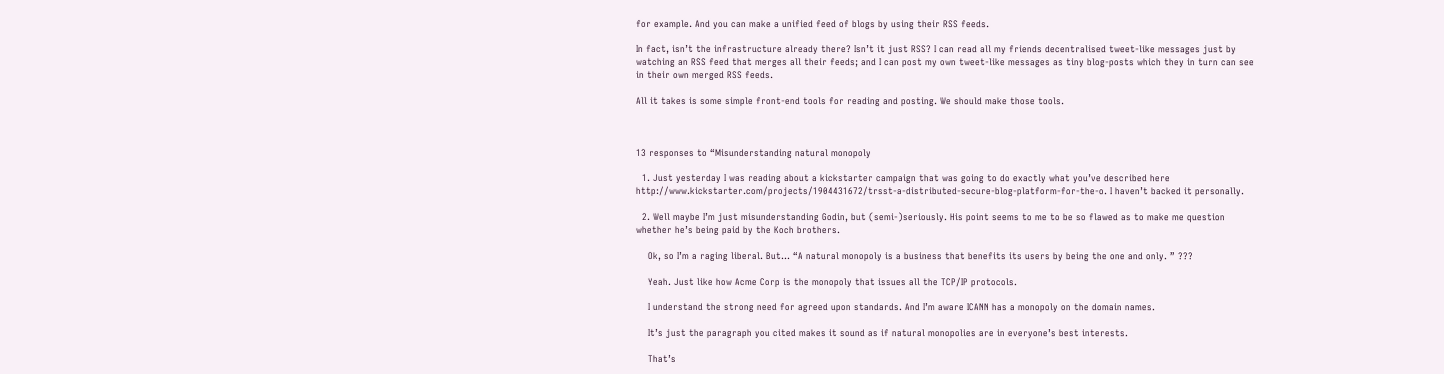for example. And you can make a unified feed of blogs by using their RSS feeds.

In fact, isn’t the infrastructure already there? Isn’t it just RSS? I can read all my friends decentralised tweet-like messages just by watching an RSS feed that merges all their feeds; and I can post my own tweet-like messages as tiny blog-posts which they in turn can see in their own merged RSS feeds.

All it takes is some simple front-end tools for reading and posting. We should make those tools.



13 responses to “Misunderstanding natural monopoly

  1. Just yesterday I was reading about a kickstarter campaign that was going to do exactly what you’ve described here http://www.kickstarter.com/projects/1904431672/trsst-a-distributed-secure-blog-platform-for-the-o. I haven’t backed it personally.

  2. Well maybe I’m just misunderstanding Godin, but (semi-)seriously. His point seems to me to be so flawed as to make me question whether he’s being paid by the Koch brothers.

    Ok, so I’m a raging liberal. But… “A natural monopoly is a business that benefits its users by being the one and only. ” ???

    Yeah. Just like how Acme Corp is the monopoly that issues all the TCP/IP protocols.

    I understand the strong need for agreed upon standards. And I’m aware ICANN has a monopoly on the domain names.

    It’s just the paragraph you cited makes it sound as if natural monopolies are in everyone’s best interests.

    That’s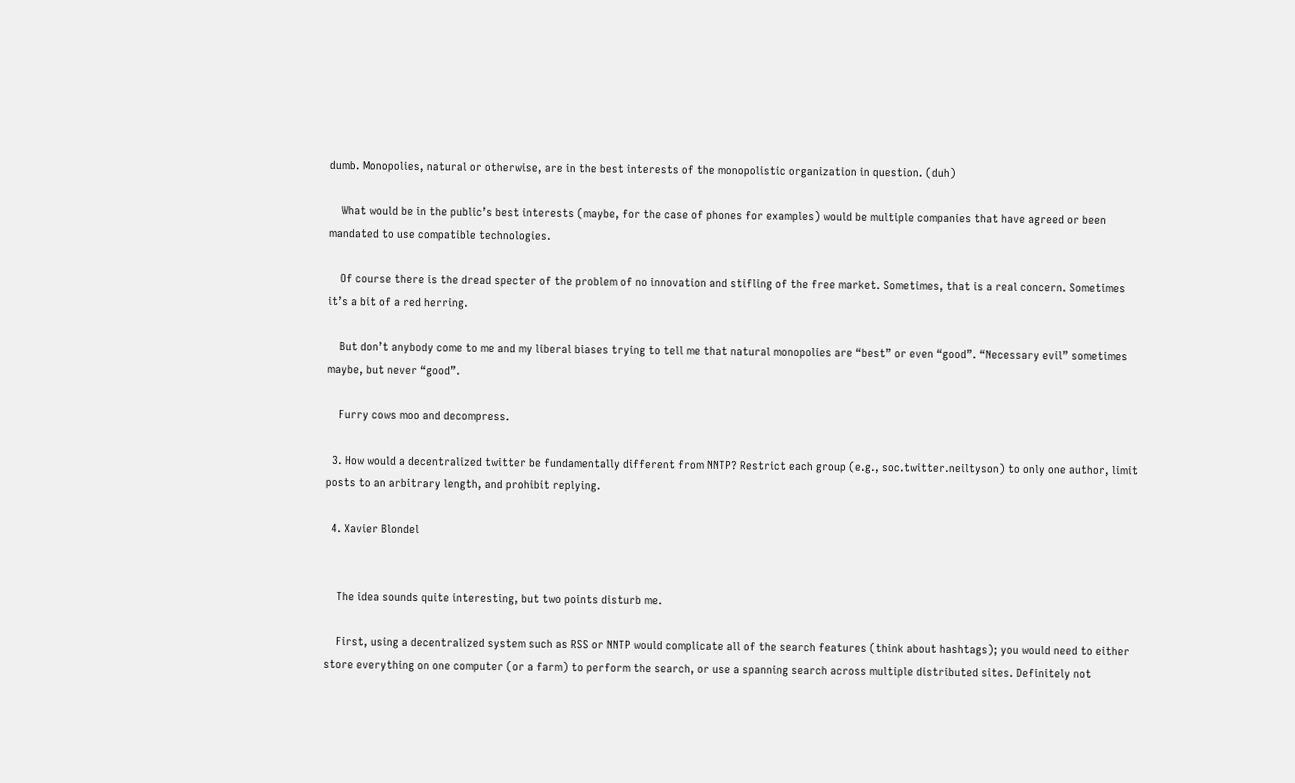dumb. Monopolies, natural or otherwise, are in the best interests of the monopolistic organization in question. (duh)

    What would be in the public’s best interests (maybe, for the case of phones for examples) would be multiple companies that have agreed or been mandated to use compatible technologies.

    Of course there is the dread specter of the problem of no innovation and stifling of the free market. Sometimes, that is a real concern. Sometimes it’s a bit of a red herring.

    But don’t anybody come to me and my liberal biases trying to tell me that natural monopolies are “best” or even “good”. “Necessary evil” sometimes maybe, but never “good”.

    Furry cows moo and decompress.

  3. How would a decentralized twitter be fundamentally different from NNTP? Restrict each group (e.g., soc.twitter.neiltyson) to only one author, limit posts to an arbitrary length, and prohibit replying.

  4. Xavier Blondel


    The idea sounds quite interesting, but two points disturb me.

    First, using a decentralized system such as RSS or NNTP would complicate all of the search features (think about hashtags); you would need to either store everything on one computer (or a farm) to perform the search, or use a spanning search across multiple distributed sites. Definitely not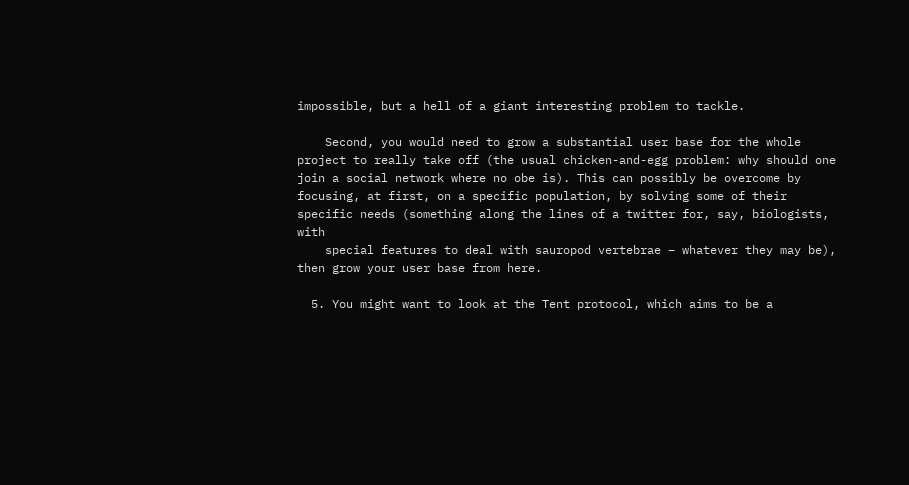impossible, but a hell of a giant interesting problem to tackle.

    Second, you would need to grow a substantial user base for the whole project to really take off (the usual chicken-and-egg problem: why should one join a social network where no obe is). This can possibly be overcome by focusing, at first, on a specific population, by solving some of their specific needs (something along the lines of a twitter for, say, biologists, with
    special features to deal with sauropod vertebrae – whatever they may be), then grow your user base from here.

  5. You might want to look at the Tent protocol, which aims to be a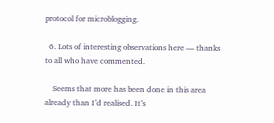protocol for microblogging.

  6. Lots of interesting observations here — thanks to all who have commented.

    Seems that more has been done in this area already than I’d realised. It’s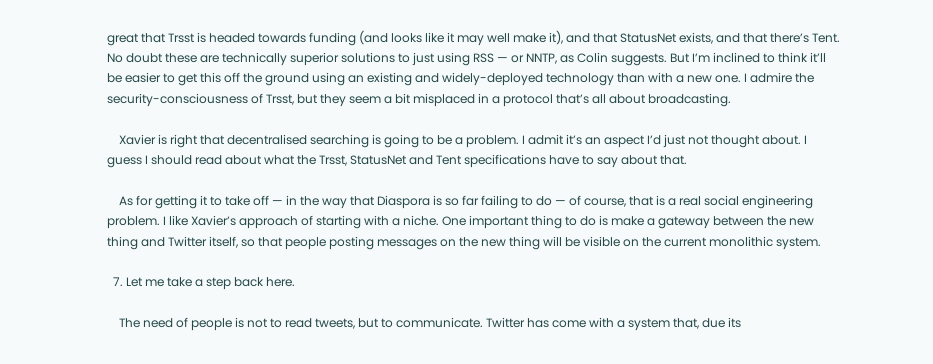great that Trsst is headed towards funding (and looks like it may well make it), and that StatusNet exists, and that there’s Tent. No doubt these are technically superior solutions to just using RSS — or NNTP, as Colin suggests. But I’m inclined to think it’ll be easier to get this off the ground using an existing and widely-deployed technology than with a new one. I admire the security-consciousness of Trsst, but they seem a bit misplaced in a protocol that’s all about broadcasting.

    Xavier is right that decentralised searching is going to be a problem. I admit it’s an aspect I’d just not thought about. I guess I should read about what the Trsst, StatusNet and Tent specifications have to say about that.

    As for getting it to take off — in the way that Diaspora is so far failing to do — of course, that is a real social engineering problem. I like Xavier’s approach of starting with a niche. One important thing to do is make a gateway between the new thing and Twitter itself, so that people posting messages on the new thing will be visible on the current monolithic system.

  7. Let me take a step back here.

    The need of people is not to read tweets, but to communicate. Twitter has come with a system that, due its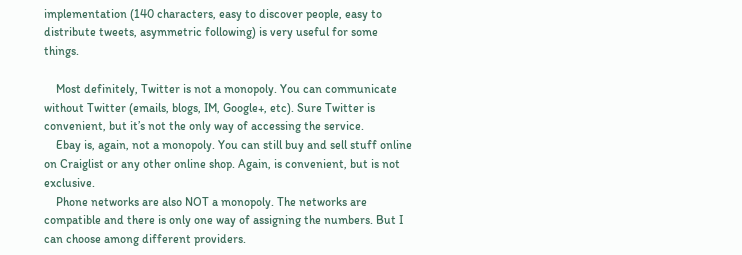implementation (140 characters, easy to discover people, easy to distribute tweets, asymmetric following) is very useful for some things.

    Most definitely, Twitter is not a monopoly. You can communicate without Twitter (emails, blogs, IM, Google+, etc). Sure Twitter is convenient, but it’s not the only way of accessing the service.
    Ebay is, again, not a monopoly. You can still buy and sell stuff online on Craiglist or any other online shop. Again, is convenient, but is not exclusive.
    Phone networks are also NOT a monopoly. The networks are compatible and there is only one way of assigning the numbers. But I can choose among different providers.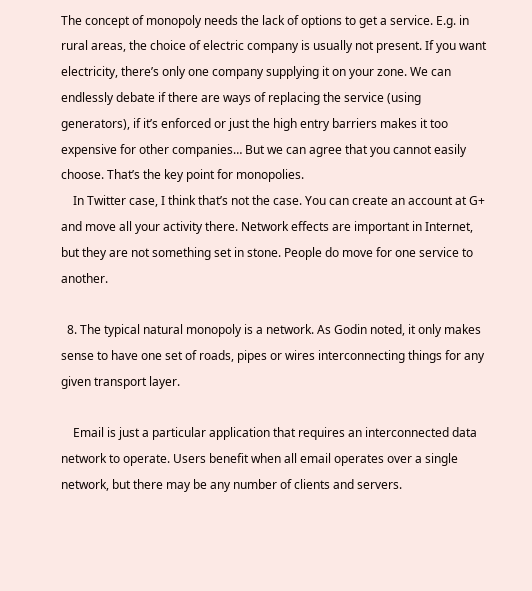The concept of monopoly needs the lack of options to get a service. E.g. in rural areas, the choice of electric company is usually not present. If you want electricity, there’s only one company supplying it on your zone. We can endlessly debate if there are ways of replacing the service (using generators), if it’s enforced or just the high entry barriers makes it too expensive for other companies… But we can agree that you cannot easily choose. That’s the key point for monopolies.
    In Twitter case, I think that’s not the case. You can create an account at G+ and move all your activity there. Network effects are important in Internet, but they are not something set in stone. People do move for one service to another.

  8. The typical natural monopoly is a network. As Godin noted, it only makes sense to have one set of roads, pipes or wires interconnecting things for any given transport layer.

    Email is just a particular application that requires an interconnected data network to operate. Users benefit when all email operates over a single network, but there may be any number of clients and servers.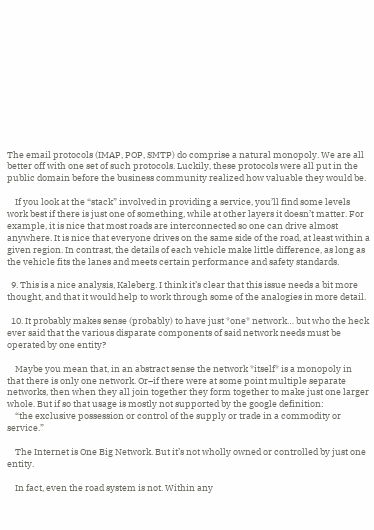The email protocols (IMAP, POP, SMTP) do comprise a natural monopoly. We are all better off with one set of such protocols. Luckily, these protocols were all put in the public domain before the business community realized how valuable they would be.

    If you look at the “stack” involved in providing a service, you’ll find some levels work best if there is just one of something, while at other layers it doesn’t matter. For example, it is nice that most roads are interconnected so one can drive almost anywhere. It is nice that everyone drives on the same side of the road, at least within a given region. In contrast, the details of each vehicle make little difference, as long as the vehicle fits the lanes and meets certain performance and safety standards.

  9. This is a nice analysis, Kaleberg. I think it’s clear that this issue needs a bit more thought, and that it would help to work through some of the analogies in more detail.

  10. It probably makes sense (probably) to have just *one* network… but who the heck ever said that the various disparate components of said network needs must be operated by one entity?

    Maybe you mean that, in an abstract sense the network *itself* is a monopoly in that there is only one network. Or–if there were at some point multiple separate networks, then when they all join together they form together to make just one larger whole. But if so that usage is mostly not supported by the google definition:
    “the exclusive possession or control of the supply or trade in a commodity or service.”

    The Internet is One Big Network. But it’s not wholly owned or controlled by just one entity.

    In fact, even the road system is not. Within any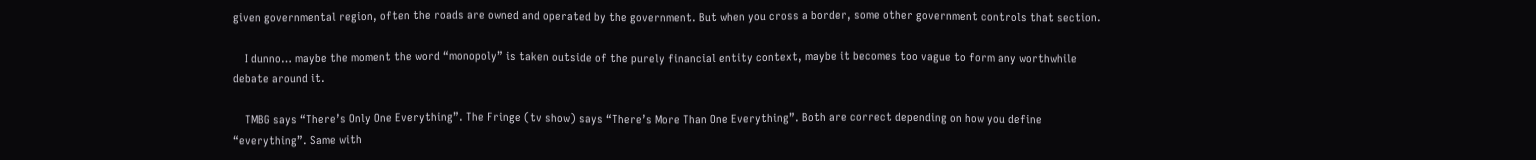given governmental region, often the roads are owned and operated by the government. But when you cross a border, some other government controls that section.

    I dunno… maybe the moment the word “monopoly” is taken outside of the purely financial entity context, maybe it becomes too vague to form any worthwhile debate around it.

    TMBG says “There’s Only One Everything”. The Fringe (tv show) says “There’s More Than One Everything”. Both are correct depending on how you define “everything”. Same with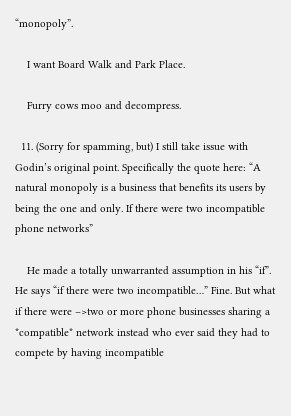“monopoly”.

    I want Board Walk and Park Place.

    Furry cows moo and decompress.

  11. (Sorry for spamming, but) I still take issue with Godin’s original point. Specifically the quote here: “A natural monopoly is a business that benefits its users by being the one and only. If there were two incompatible phone networks”

    He made a totally unwarranted assumption in his “if”. He says “if there were two incompatible…” Fine. But what if there were –>two or more phone businesses sharing a *compatible* network instead who ever said they had to compete by having incompatible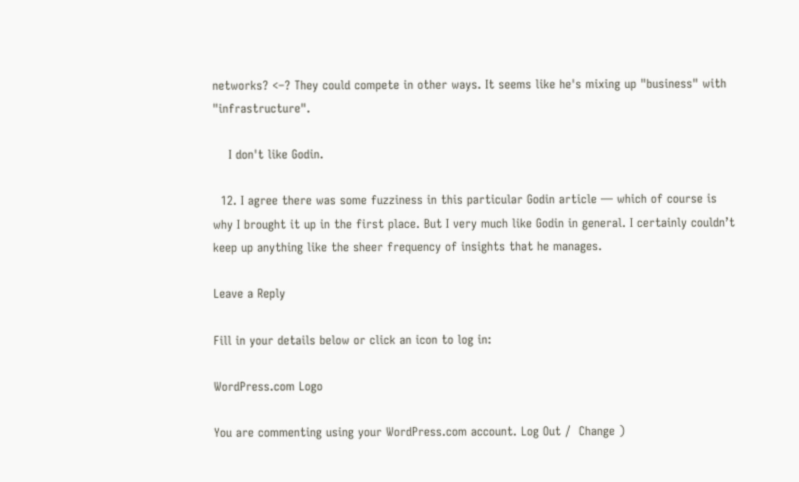networks? <–? They could compete in other ways. It seems like he's mixing up "business" with "infrastructure".

    I don't like Godin.

  12. I agree there was some fuzziness in this particular Godin article — which of course is why I brought it up in the first place. But I very much like Godin in general. I certainly couldn’t keep up anything like the sheer frequency of insights that he manages.

Leave a Reply

Fill in your details below or click an icon to log in:

WordPress.com Logo

You are commenting using your WordPress.com account. Log Out /  Change )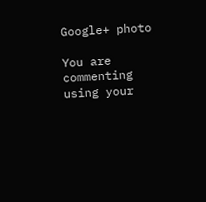Google+ photo

You are commenting using your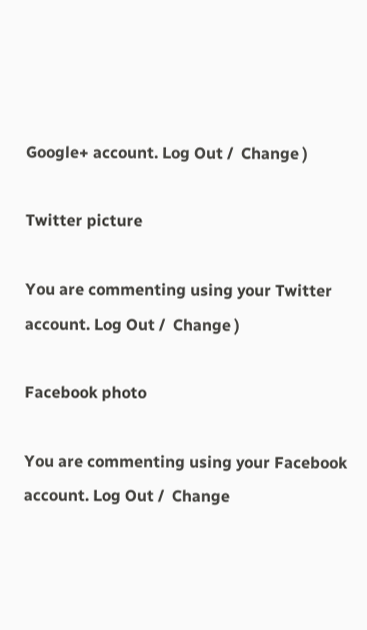Google+ account. Log Out /  Change )

Twitter picture

You are commenting using your Twitter account. Log Out /  Change )

Facebook photo

You are commenting using your Facebook account. Log Out /  Change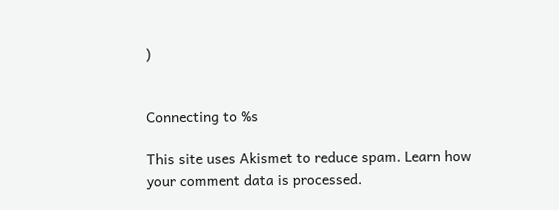)


Connecting to %s

This site uses Akismet to reduce spam. Learn how your comment data is processed.